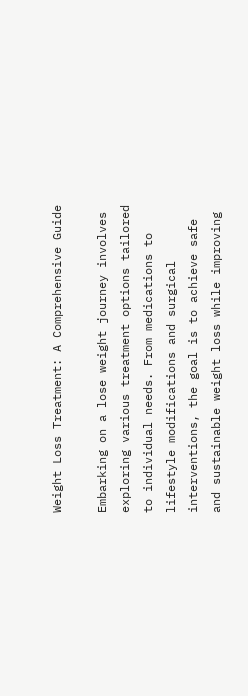Weight Loss Treatment: A Comprehensive Guide

Embarking on a lose weight journey involves exploring various treatment options tailored to individual needs. From medications to lifestyle modifications and surgical interventions, the goal is to achieve safe and sustainable weight loss while improving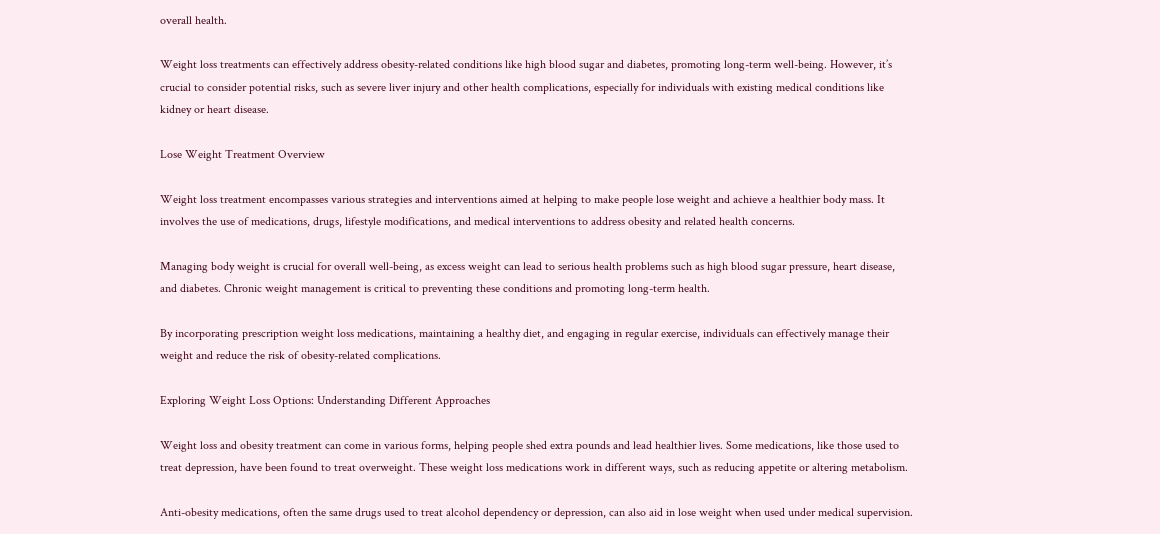overall health.

Weight loss treatments can effectively address obesity-related conditions like high blood sugar and diabetes, promoting long-term well-being. However, it’s crucial to consider potential risks, such as severe liver injury and other health complications, especially for individuals with existing medical conditions like kidney or heart disease.

Lose Weight Treatment Overview

Weight loss treatment encompasses various strategies and interventions aimed at helping to make people lose weight and achieve a healthier body mass. It involves the use of medications, drugs, lifestyle modifications, and medical interventions to address obesity and related health concerns.

Managing body weight is crucial for overall well-being, as excess weight can lead to serious health problems such as high blood sugar pressure, heart disease, and diabetes. Chronic weight management is critical to preventing these conditions and promoting long-term health.

By incorporating prescription weight loss medications, maintaining a healthy diet, and engaging in regular exercise, individuals can effectively manage their weight and reduce the risk of obesity-related complications.

Exploring Weight Loss Options: Understanding Different Approaches

Weight loss and obesity treatment can come in various forms, helping people shed extra pounds and lead healthier lives. Some medications, like those used to treat depression, have been found to treat overweight. These weight loss medications work in different ways, such as reducing appetite or altering metabolism.

Anti-obesity medications, often the same drugs used to treat alcohol dependency or depression, can also aid in lose weight when used under medical supervision.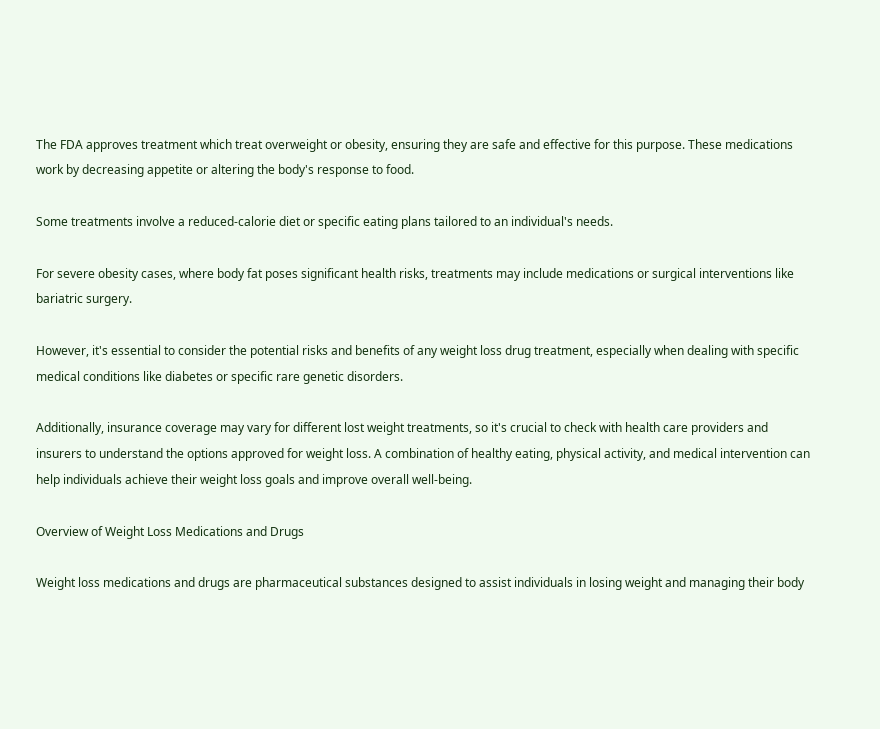The FDA approves treatment which treat overweight or obesity, ensuring they are safe and effective for this purpose. These medications work by decreasing appetite or altering the body's response to food.

Some treatments involve a reduced-calorie diet or specific eating plans tailored to an individual's needs.

For severe obesity cases, where body fat poses significant health risks, treatments may include medications or surgical interventions like bariatric surgery.

However, it's essential to consider the potential risks and benefits of any weight loss drug treatment, especially when dealing with specific medical conditions like diabetes or specific rare genetic disorders.

Additionally, insurance coverage may vary for different lost weight treatments, so it's crucial to check with health care providers and insurers to understand the options approved for weight loss. A combination of healthy eating, physical activity, and medical intervention can help individuals achieve their weight loss goals and improve overall well-being.

Overview of Weight Loss Medications and Drugs

Weight loss medications and drugs are pharmaceutical substances designed to assist individuals in losing weight and managing their body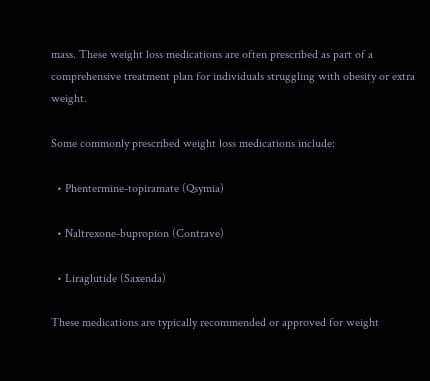mass. These weight loss medications are often prescribed as part of a comprehensive treatment plan for individuals struggling with obesity or extra weight.

Some commonly prescribed weight loss medications include:

  • Phentermine-topiramate (Qsymia)

  • Naltrexone-bupropion (Contrave)

  • Liraglutide (Saxenda)

These medications are typically recommended or approved for weight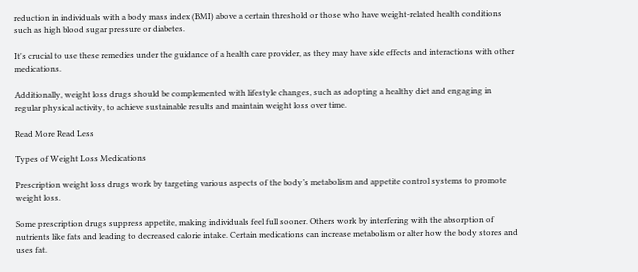reduction in individuals with a body mass index (BMI) above a certain threshold or those who have weight-related health conditions such as high blood sugar pressure or diabetes.

It's crucial to use these remedies under the guidance of a health care provider, as they may have side effects and interactions with other medications.

Additionally, weight loss drugs should be complemented with lifestyle changes, such as adopting a healthy diet and engaging in regular physical activity, to achieve sustainable results and maintain weight loss over time.

Read More Read Less

Types of Weight Loss Medications

Prescription weight loss drugs work by targeting various aspects of the body’s metabolism and appetite control systems to promote weight loss.

Some prescription drugs suppress appetite, making individuals feel full sooner. Others work by interfering with the absorption of nutrients like fats and leading to decreased calorie intake. Certain medications can increase metabolism or alter how the body stores and uses fat.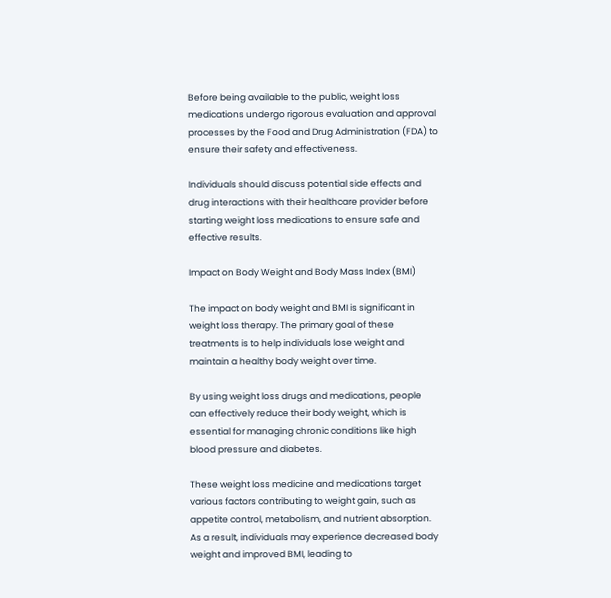Before being available to the public, weight loss medications undergo rigorous evaluation and approval processes by the Food and Drug Administration (FDA) to ensure their safety and effectiveness.

Individuals should discuss potential side effects and drug interactions with their healthcare provider before starting weight loss medications to ensure safe and effective results.

Impact on Body Weight and Body Mass Index (BMI)

The impact on body weight and BMI is significant in weight loss therapy. The primary goal of these treatments is to help individuals lose weight and maintain a healthy body weight over time.

By using weight loss drugs and medications, people can effectively reduce their body weight, which is essential for managing chronic conditions like high blood pressure and diabetes.

These weight loss medicine and medications target various factors contributing to weight gain, such as appetite control, metabolism, and nutrient absorption. As a result, individuals may experience decreased body weight and improved BMI, leading to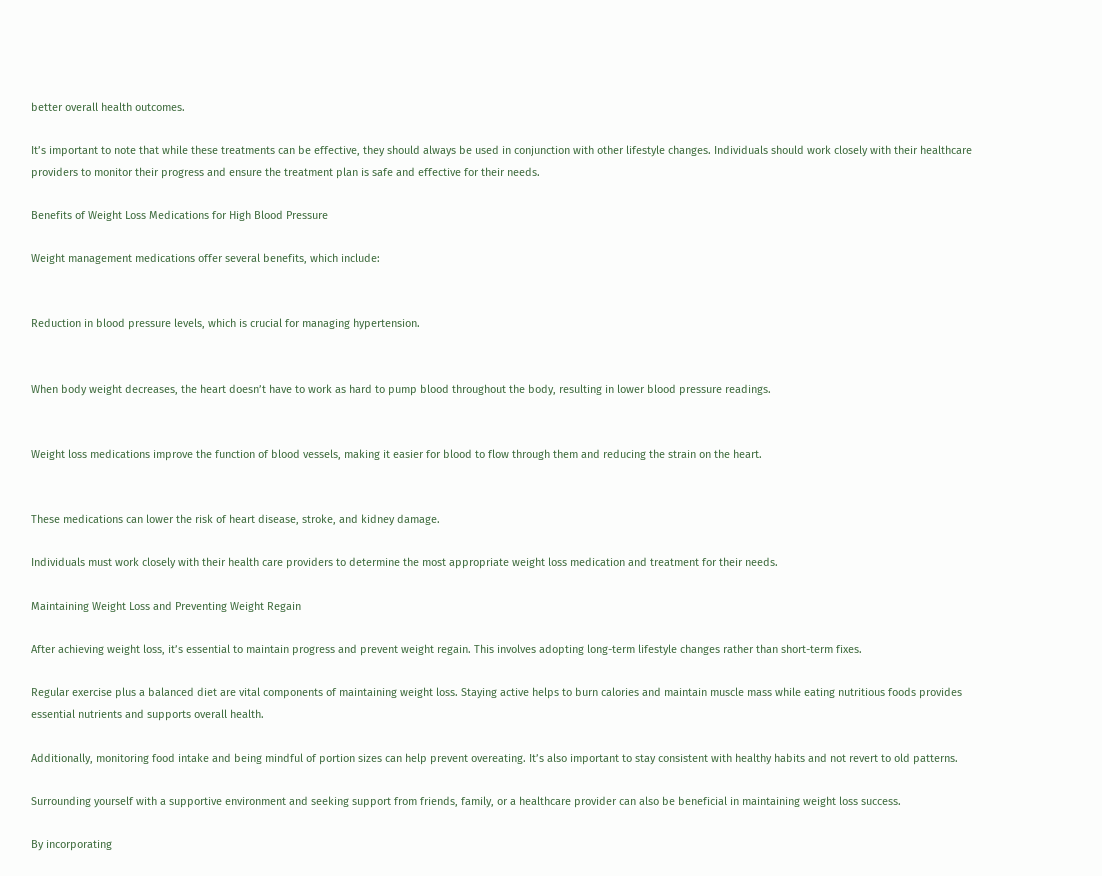better overall health outcomes.

It’s important to note that while these treatments can be effective, they should always be used in conjunction with other lifestyle changes. Individuals should work closely with their healthcare providers to monitor their progress and ensure the treatment plan is safe and effective for their needs.

Benefits of Weight Loss Medications for High Blood Pressure

Weight management medications offer several benefits, which include:


Reduction in blood pressure levels, which is crucial for managing hypertension.


When body weight decreases, the heart doesn’t have to work as hard to pump blood throughout the body, resulting in lower blood pressure readings.


Weight loss medications improve the function of blood vessels, making it easier for blood to flow through them and reducing the strain on the heart.


These medications can lower the risk of heart disease, stroke, and kidney damage.

Individuals must work closely with their health care providers to determine the most appropriate weight loss medication and treatment for their needs.

Maintaining Weight Loss and Preventing Weight Regain

After achieving weight loss, it’s essential to maintain progress and prevent weight regain. This involves adopting long-term lifestyle changes rather than short-term fixes.

Regular exercise plus a balanced diet are vital components of maintaining weight loss. Staying active helps to burn calories and maintain muscle mass while eating nutritious foods provides essential nutrients and supports overall health.

Additionally, monitoring food intake and being mindful of portion sizes can help prevent overeating. It’s also important to stay consistent with healthy habits and not revert to old patterns.

Surrounding yourself with a supportive environment and seeking support from friends, family, or a healthcare provider can also be beneficial in maintaining weight loss success.

By incorporating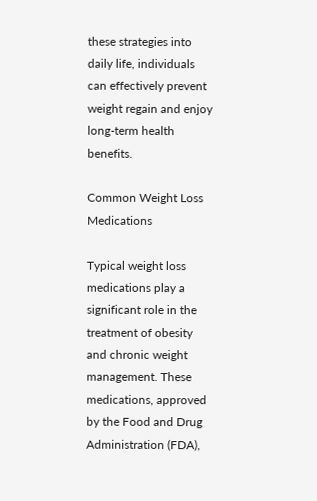these strategies into daily life, individuals can effectively prevent weight regain and enjoy long-term health benefits.

Common Weight Loss Medications

Typical weight loss medications play a significant role in the treatment of obesity and chronic weight management. These medications, approved by the Food and Drug Administration (FDA),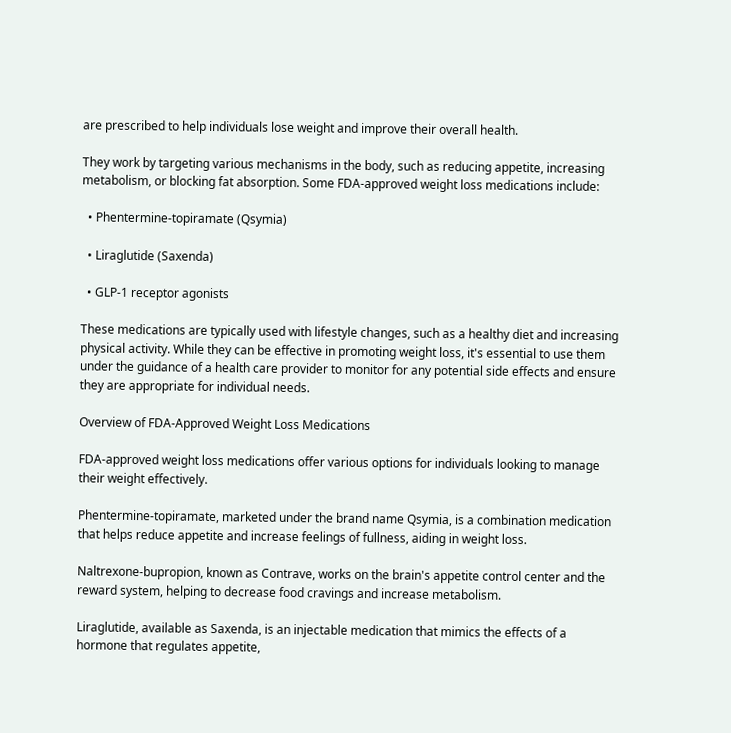are prescribed to help individuals lose weight and improve their overall health.

They work by targeting various mechanisms in the body, such as reducing appetite, increasing metabolism, or blocking fat absorption. Some FDA-approved weight loss medications include:

  • Phentermine-topiramate (Qsymia)

  • Liraglutide (Saxenda)

  • GLP-1 receptor agonists

These medications are typically used with lifestyle changes, such as a healthy diet and increasing physical activity. While they can be effective in promoting weight loss, it's essential to use them under the guidance of a health care provider to monitor for any potential side effects and ensure they are appropriate for individual needs.

Overview of FDA-Approved Weight Loss Medications

FDA-approved weight loss medications offer various options for individuals looking to manage their weight effectively.

Phentermine-topiramate, marketed under the brand name Qsymia, is a combination medication that helps reduce appetite and increase feelings of fullness, aiding in weight loss.

Naltrexone-bupropion, known as Contrave, works on the brain's appetite control center and the reward system, helping to decrease food cravings and increase metabolism.

Liraglutide, available as Saxenda, is an injectable medication that mimics the effects of a hormone that regulates appetite,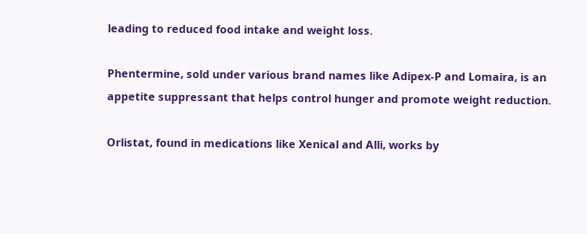leading to reduced food intake and weight loss.

Phentermine, sold under various brand names like Adipex-P and Lomaira, is an appetite suppressant that helps control hunger and promote weight reduction.

Orlistat, found in medications like Xenical and Alli, works by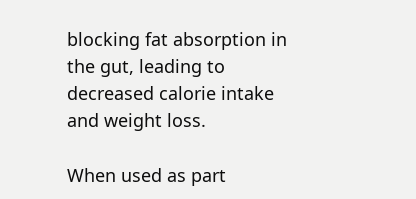blocking fat absorption in the gut, leading to decreased calorie intake and weight loss.

When used as part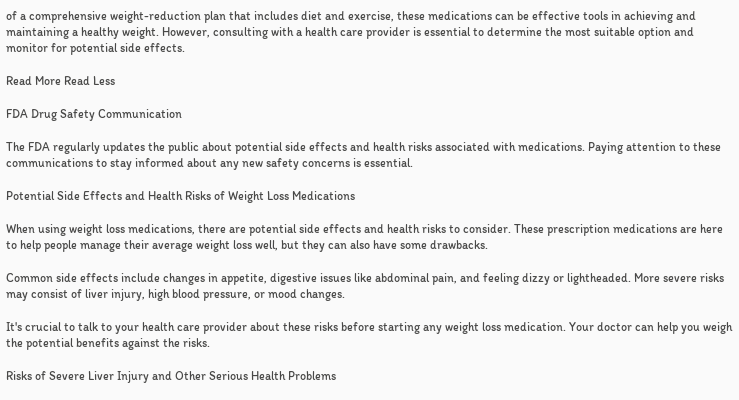of a comprehensive weight-reduction plan that includes diet and exercise, these medications can be effective tools in achieving and maintaining a healthy weight. However, consulting with a health care provider is essential to determine the most suitable option and monitor for potential side effects.

Read More Read Less

FDA Drug Safety Communication

The FDA regularly updates the public about potential side effects and health risks associated with medications. Paying attention to these communications to stay informed about any new safety concerns is essential.

Potential Side Effects and Health Risks of Weight Loss Medications

When using weight loss medications, there are potential side effects and health risks to consider. These prescription medications are here to help people manage their average weight loss well, but they can also have some drawbacks.

Common side effects include changes in appetite, digestive issues like abdominal pain, and feeling dizzy or lightheaded. More severe risks may consist of liver injury, high blood pressure, or mood changes.

It's crucial to talk to your health care provider about these risks before starting any weight loss medication. Your doctor can help you weigh the potential benefits against the risks.

Risks of Severe Liver Injury and Other Serious Health Problems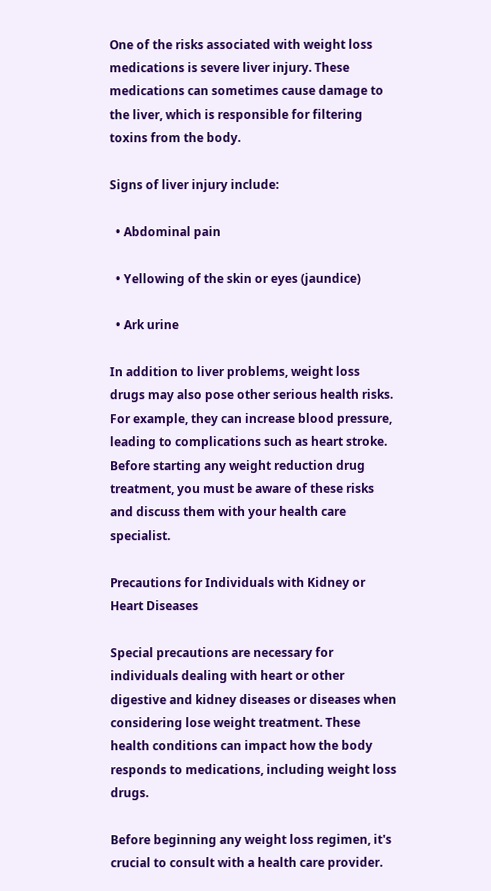One of the risks associated with weight loss medications is severe liver injury. These medications can sometimes cause damage to the liver, which is responsible for filtering toxins from the body.

Signs of liver injury include:

  • Abdominal pain

  • Yellowing of the skin or eyes (jaundice)

  • Ark urine

In addition to liver problems, weight loss drugs may also pose other serious health risks. For example, they can increase blood pressure, leading to complications such as heart stroke. Before starting any weight reduction drug treatment, you must be aware of these risks and discuss them with your health care specialist.

Precautions for Individuals with Kidney or Heart Diseases

Special precautions are necessary for individuals dealing with heart or other digestive and kidney diseases or diseases when considering lose weight treatment. These health conditions can impact how the body responds to medications, including weight loss drugs.

Before beginning any weight loss regimen, it's crucial to consult with a health care provider.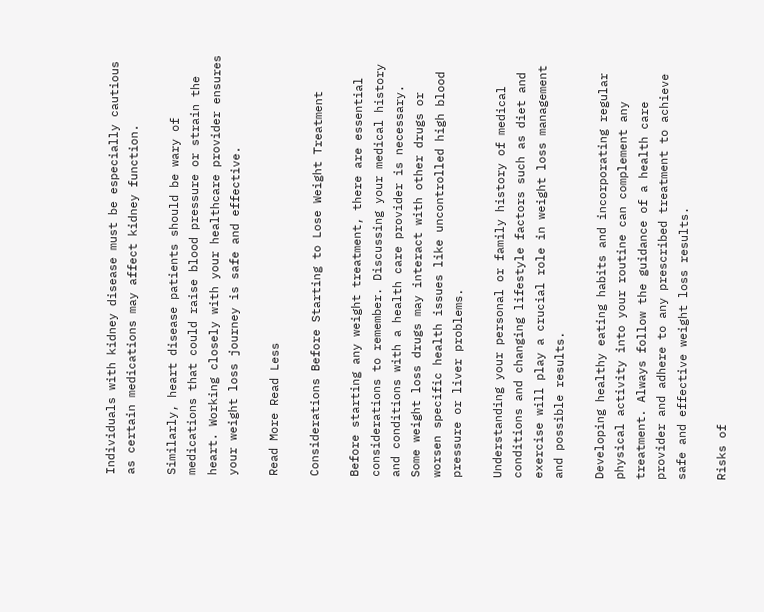Individuals with kidney disease must be especially cautious as certain medications may affect kidney function.

Similarly, heart disease patients should be wary of medications that could raise blood pressure or strain the heart. Working closely with your healthcare provider ensures your weight loss journey is safe and effective.

Read More Read Less

Considerations Before Starting to Lose Weight Treatment

Before starting any weight treatment, there are essential considerations to remember. Discussing your medical history and conditions with a health care provider is necessary. Some weight loss drugs may interact with other drugs or worsen specific health issues like uncontrolled high blood pressure or liver problems.

Understanding your personal or family history of medical conditions and changing lifestyle factors such as diet and exercise will play a crucial role in weight loss management and possible results.

Developing healthy eating habits and incorporating regular physical activity into your routine can complement any treatment. Always follow the guidance of a health care provider and adhere to any prescribed treatment to achieve safe and effective weight loss results.

Risks of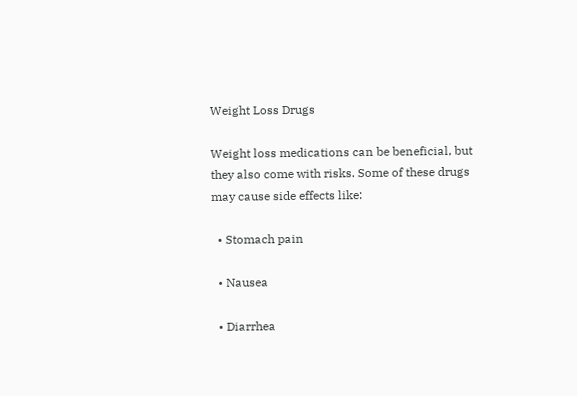Weight Loss Drugs

Weight loss medications can be beneficial, but they also come with risks. Some of these drugs may cause side effects like:

  • Stomach pain

  • Nausea

  • Diarrhea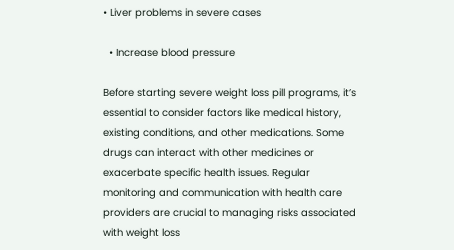• Liver problems in severe cases

  • Increase blood pressure

Before starting severe weight loss pill programs, it’s essential to consider factors like medical history, existing conditions, and other medications. Some drugs can interact with other medicines or exacerbate specific health issues. Regular monitoring and communication with health care providers are crucial to managing risks associated with weight loss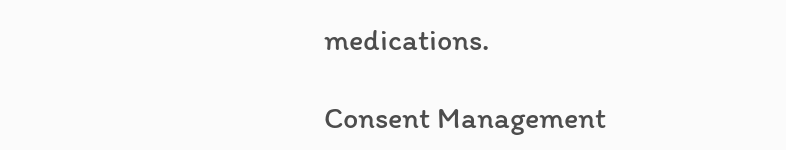medications.

Consent Management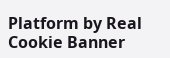Platform by Real Cookie Banner